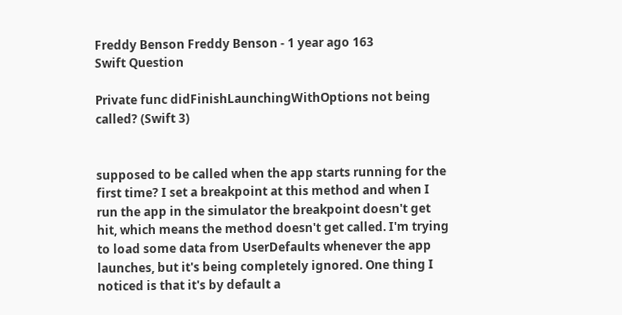Freddy Benson Freddy Benson - 1 year ago 163
Swift Question

Private func didFinishLaunchingWithOptions not being called? (Swift 3)


supposed to be called when the app starts running for the first time? I set a breakpoint at this method and when I run the app in the simulator the breakpoint doesn't get hit, which means the method doesn't get called. I'm trying to load some data from UserDefaults whenever the app launches, but it's being completely ignored. One thing I noticed is that it's by default a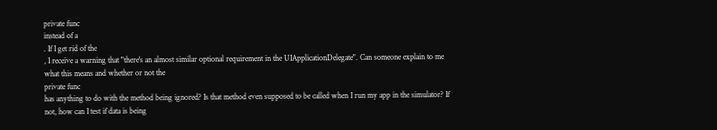private func
instead of a
. If I get rid of the
, I receive a warning that "there's an almost similar optional requirement in the UIApplicationDelegate". Can someone explain to me what this means and whether or not the
private func
has anything to do with the method being ignored? Is that method even supposed to be called when I run my app in the simulator? If not, how can I test if data is being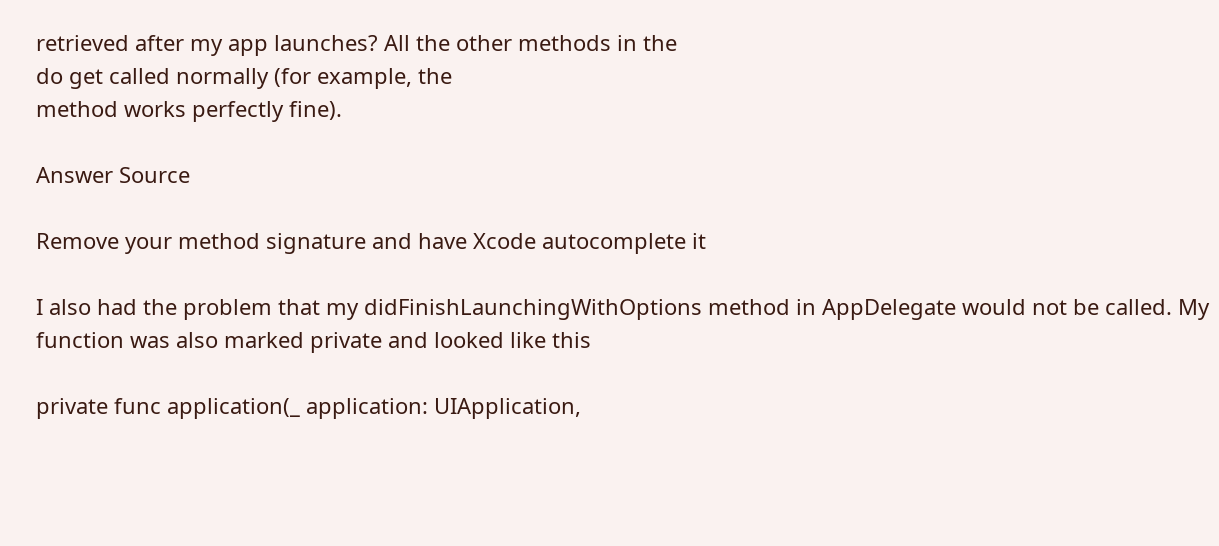retrieved after my app launches? All the other methods in the
do get called normally (for example, the
method works perfectly fine).

Answer Source

Remove your method signature and have Xcode autocomplete it

I also had the problem that my didFinishLaunchingWithOptions method in AppDelegate would not be called. My function was also marked private and looked like this

private func application(_ application: UIApplication,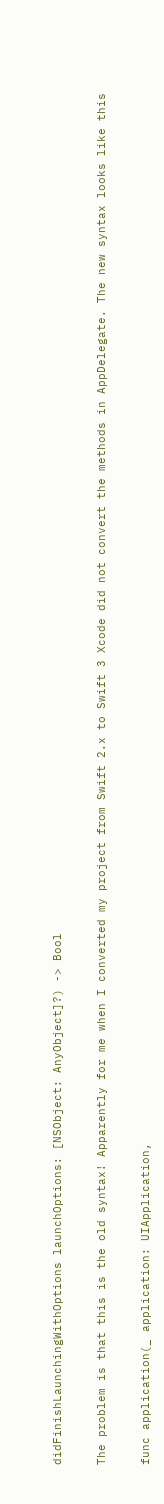didFinishLaunchingWithOptions launchOptions: [NSObject: AnyObject]?) -> Bool

The problem is that this is the old syntax! Apparently for me when I converted my project from Swift 2.x to Swift 3 Xcode did not convert the methods in AppDelegate. The new syntax looks like this

func application(_ application: UIApplication,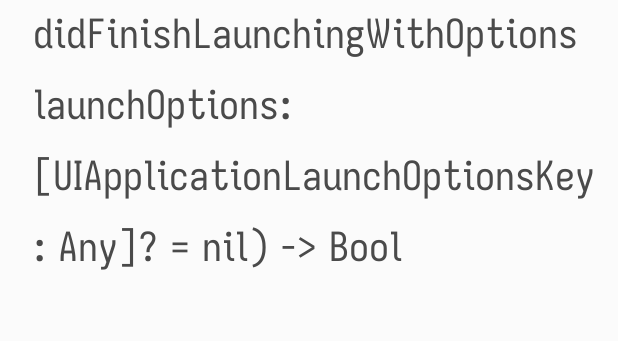didFinishLaunchingWithOptions launchOptions: [UIApplicationLaunchOptionsKey : Any]? = nil) -> Bool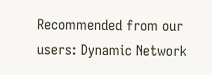Recommended from our users: Dynamic Network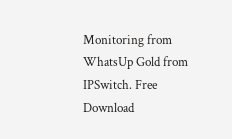Monitoring from WhatsUp Gold from IPSwitch. Free Download